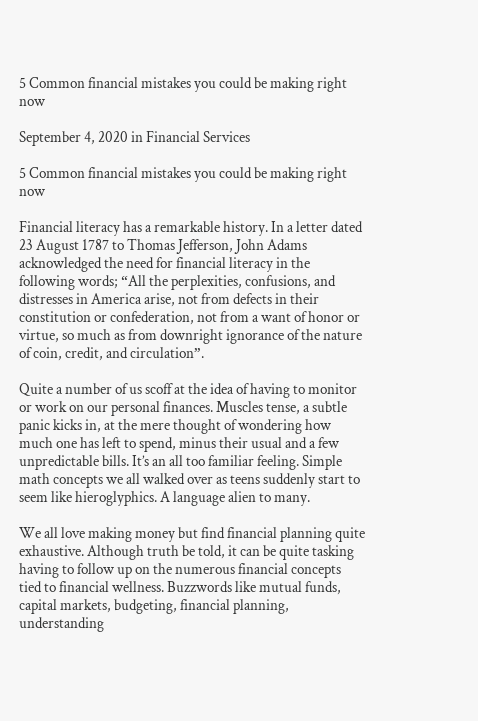5 Common financial mistakes you could be making right now

September 4, 2020 in Financial Services

5 Common financial mistakes you could be making right now

Financial literacy has a remarkable history. In a letter dated 23 August 1787 to Thomas Jefferson, John Adams acknowledged the need for financial literacy in the following words; “All the perplexities, confusions, and distresses in America arise, not from defects in their constitution or confederation, not from a want of honor or virtue, so much as from downright ignorance of the nature of coin, credit, and circulation”.

Quite a number of us scoff at the idea of having to monitor or work on our personal finances. Muscles tense, a subtle panic kicks in, at the mere thought of wondering how much one has left to spend, minus their usual and a few unpredictable bills. It’s an all too familiar feeling. Simple math concepts we all walked over as teens suddenly start to seem like hieroglyphics. A language alien to many.

We all love making money but find financial planning quite exhaustive. Although truth be told, it can be quite tasking having to follow up on the numerous financial concepts tied to financial wellness. Buzzwords like mutual funds, capital markets, budgeting, financial planning, understanding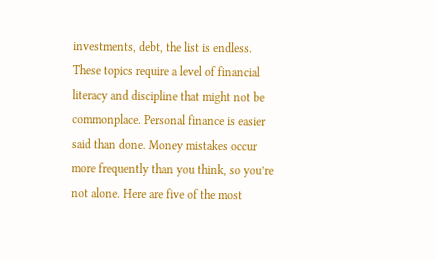investments, debt, the list is endless. These topics require a level of financial literacy and discipline that might not be commonplace. Personal finance is easier said than done. Money mistakes occur more frequently than you think, so you’re not alone. Here are five of the most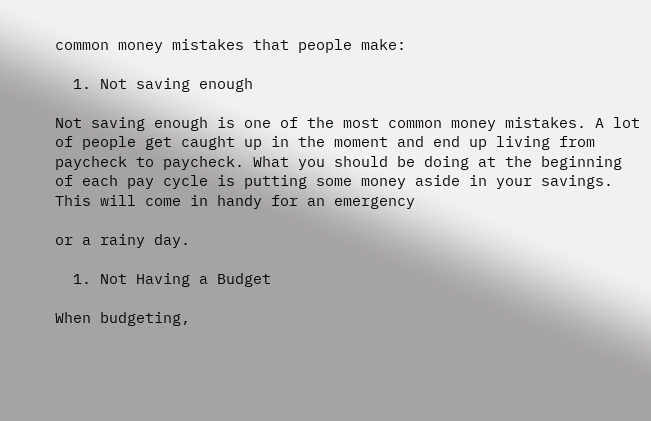common money mistakes that people make:

  1. Not saving enough

Not saving enough is one of the most common money mistakes. A lot of people get caught up in the moment and end up living from paycheck to paycheck. What you should be doing at the beginning of each pay cycle is putting some money aside in your savings. This will come in handy for an emergency

or a rainy day.

  1. Not Having a Budget

When budgeting,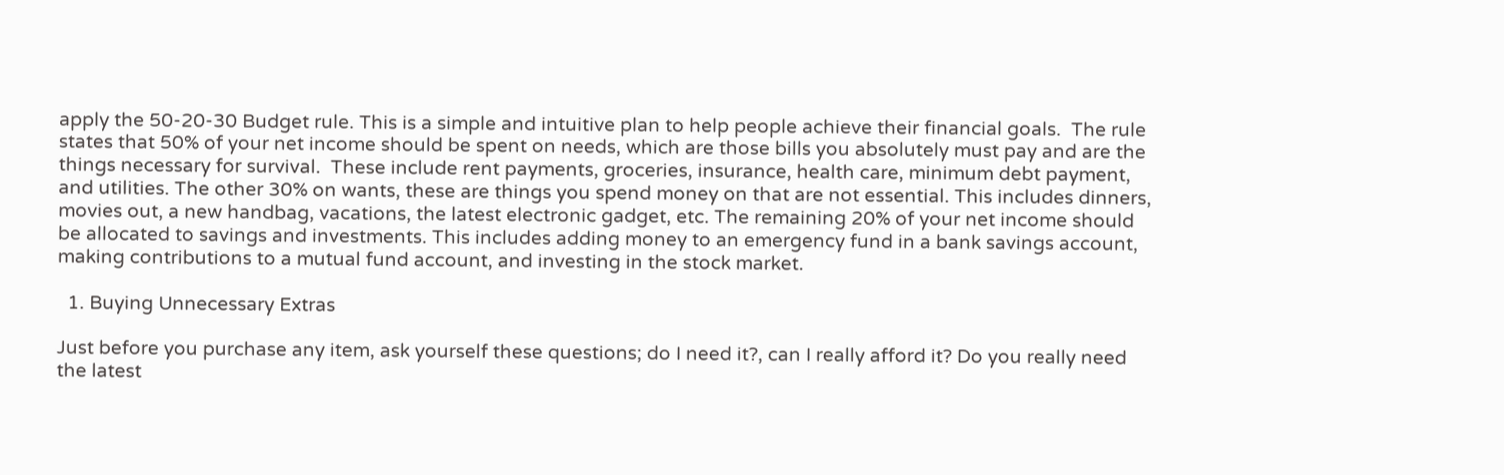apply the 50-20-30 Budget rule. This is a simple and intuitive plan to help people achieve their financial goals.  The rule states that 50% of your net income should be spent on needs, which are those bills you absolutely must pay and are the things necessary for survival.  These include rent payments, groceries, insurance, health care, minimum debt payment, and utilities. The other 30% on wants, these are things you spend money on that are not essential. This includes dinners, movies out, a new handbag, vacations, the latest electronic gadget, etc. The remaining 20% of your net income should be allocated to savings and investments. This includes adding money to an emergency fund in a bank savings account, making contributions to a mutual fund account, and investing in the stock market.

  1. Buying Unnecessary Extras

Just before you purchase any item, ask yourself these questions; do I need it?, can I really afford it? Do you really need the latest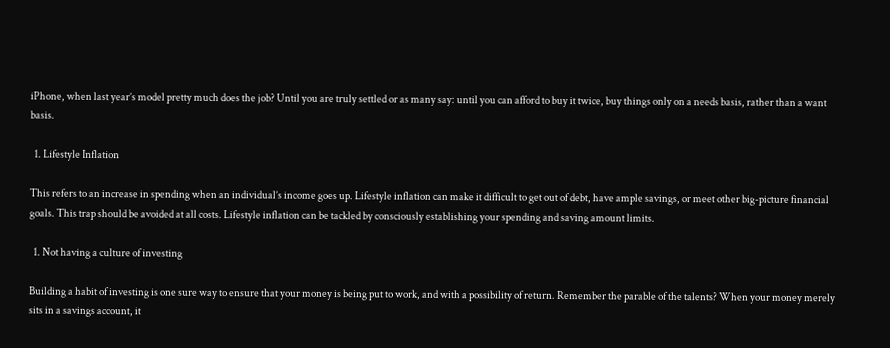iPhone, when last year’s model pretty much does the job? Until you are truly settled or as many say: until you can afford to buy it twice, buy things only on a needs basis, rather than a want basis.

  1. Lifestyle Inflation

This refers to an increase in spending when an individual’s income goes up. Lifestyle inflation can make it difficult to get out of debt, have ample savings, or meet other big-picture financial goals. This trap should be avoided at all costs. Lifestyle inflation can be tackled by consciously establishing your spending and saving amount limits.

  1. Not having a culture of investing

Building a habit of investing is one sure way to ensure that your money is being put to work, and with a possibility of return. Remember the parable of the talents? When your money merely sits in a savings account, it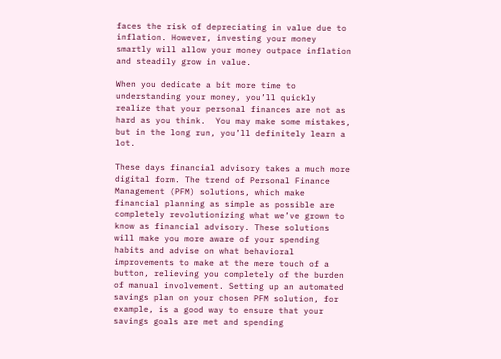faces the risk of depreciating in value due to inflation. However, investing your money smartly will allow your money outpace inflation and steadily grow in value.

When you dedicate a bit more time to understanding your money, you’ll quickly realize that your personal finances are not as hard as you think.  You may make some mistakes, but in the long run, you’ll definitely learn a lot.

These days financial advisory takes a much more digital form. The trend of Personal Finance Management (PFM) solutions, which make financial planning as simple as possible are completely revolutionizing what we’ve grown to know as financial advisory. These solutions will make you more aware of your spending habits and advise on what behavioral improvements to make at the mere touch of a button, relieving you completely of the burden of manual involvement. Setting up an automated savings plan on your chosen PFM solution, for example, is a good way to ensure that your savings goals are met and spending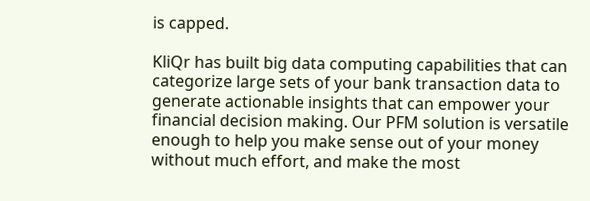is capped.

KliQr has built big data computing capabilities that can categorize large sets of your bank transaction data to generate actionable insights that can empower your financial decision making. Our PFM solution is versatile enough to help you make sense out of your money without much effort, and make the most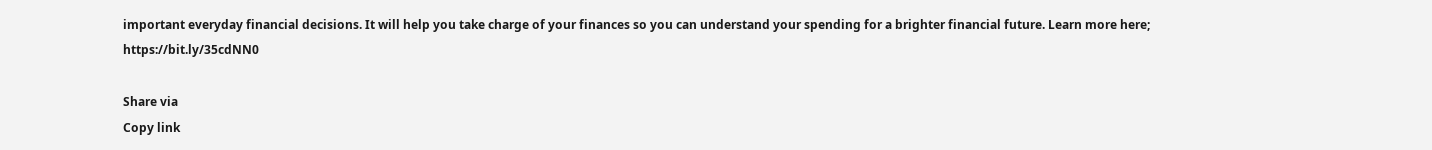important everyday financial decisions. It will help you take charge of your finances so you can understand your spending for a brighter financial future. Learn more here; https://bit.ly/35cdNN0

Share via
Copy link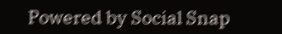Powered by Social Snap